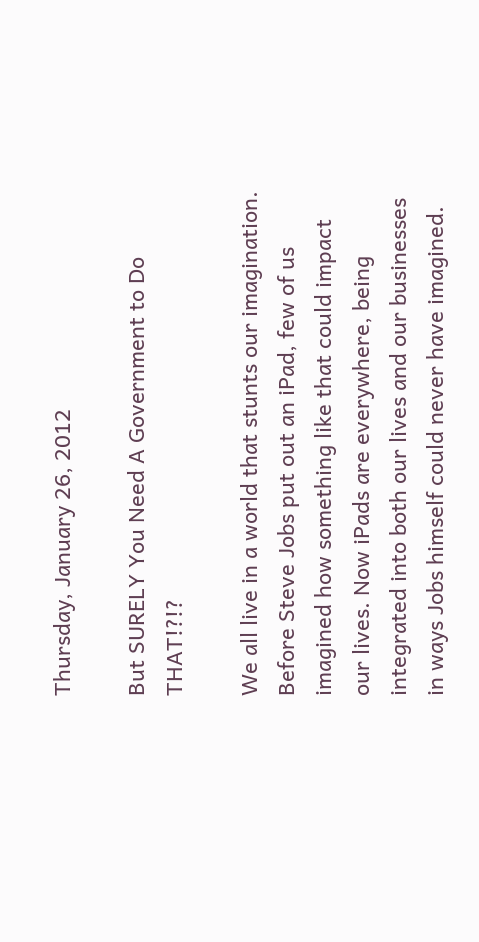Thursday, January 26, 2012

But SURELY You Need A Government to Do THAT!?!?

We all live in a world that stunts our imagination. Before Steve Jobs put out an iPad, few of us imagined how something like that could impact our lives. Now iPads are everywhere, being integrated into both our lives and our businesses in ways Jobs himself could never have imagined.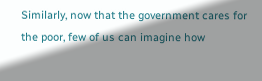Similarly, now that the government cares for the poor, few of us can imagine how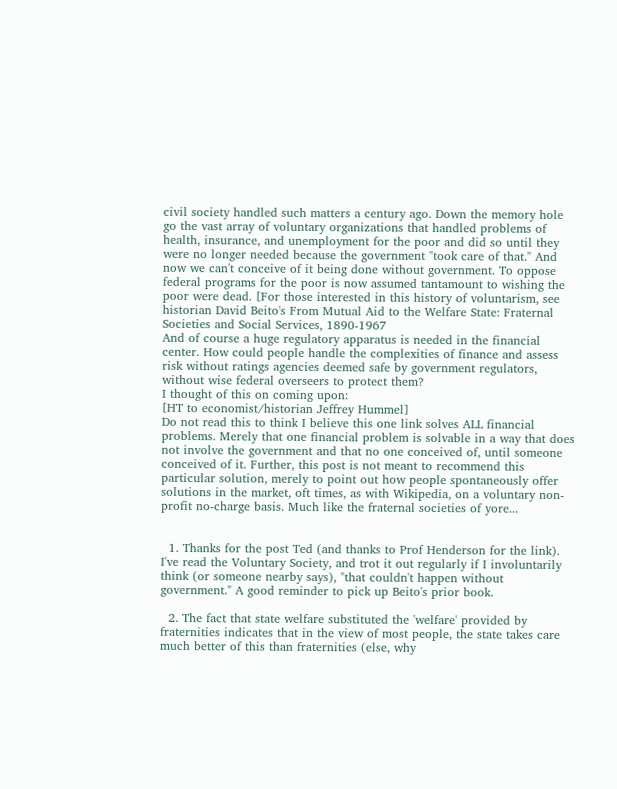civil society handled such matters a century ago. Down the memory hole go the vast array of voluntary organizations that handled problems of health, insurance, and unemployment for the poor and did so until they were no longer needed because the government "took care of that." And now we can't conceive of it being done without government. To oppose federal programs for the poor is now assumed tantamount to wishing the poor were dead. [For those interested in this history of voluntarism, see historian David Beito's From Mutual Aid to the Welfare State: Fraternal Societies and Social Services, 1890-1967
And of course a huge regulatory apparatus is needed in the financial center. How could people handle the complexities of finance and assess risk without ratings agencies deemed safe by government regulators, without wise federal overseers to protect them?
I thought of this on coming upon:
[HT to economist/historian Jeffrey Hummel]
Do not read this to think I believe this one link solves ALL financial problems. Merely that one financial problem is solvable in a way that does not involve the government and that no one conceived of, until someone conceived of it. Further, this post is not meant to recommend this particular solution, merely to point out how people spontaneously offer solutions in the market, oft times, as with Wikipedia, on a voluntary non-profit no-charge basis. Much like the fraternal societies of yore...


  1. Thanks for the post Ted (and thanks to Prof Henderson for the link). I've read the Voluntary Society, and trot it out regularly if I involuntarily think (or someone nearby says), "that couldn't happen without government." A good reminder to pick up Beito's prior book.

  2. The fact that state welfare substituted the 'welfare' provided by fraternities indicates that in the view of most people, the state takes care much better of this than fraternities (else, why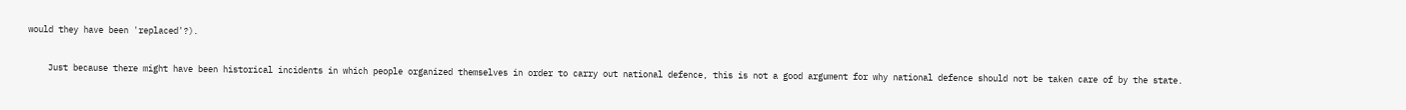would they have been 'replaced'?).

    Just because there might have been historical incidents in which people organized themselves in order to carry out national defence, this is not a good argument for why national defence should not be taken care of by the state.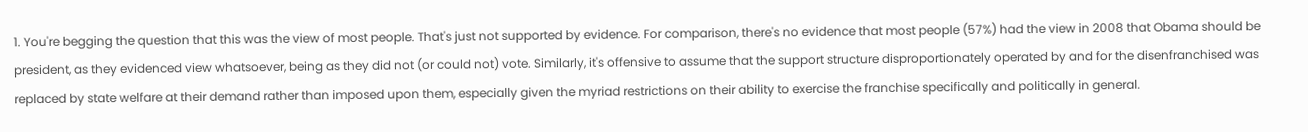1. You're begging the question that this was the view of most people. That's just not supported by evidence. For comparison, there's no evidence that most people (57%) had the view in 2008 that Obama should be president, as they evidenced view whatsoever, being as they did not (or could not) vote. Similarly, it's offensive to assume that the support structure disproportionately operated by and for the disenfranchised was replaced by state welfare at their demand rather than imposed upon them, especially given the myriad restrictions on their ability to exercise the franchise specifically and politically in general.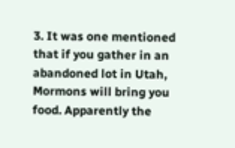3. It was one mentioned that if you gather in an abandoned lot in Utah, Mormons will bring you food. Apparently the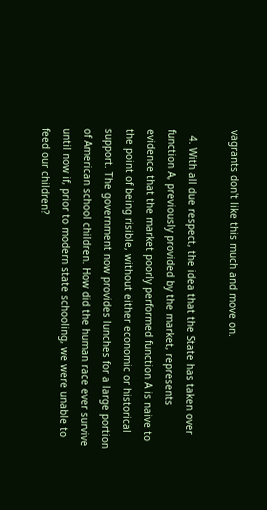vagrants don't like this much and move on.

  4. With all due respect, the idea that the State has taken over function A, previously provided by the market, represents evidence that the market poorly performed function A is naive to the point of being risible, without either economic or historical support. The government now provides lunches for a large portion of American school children. How did the human race ever survive until now if, prior to modern state schooling, we were unable to feed our children?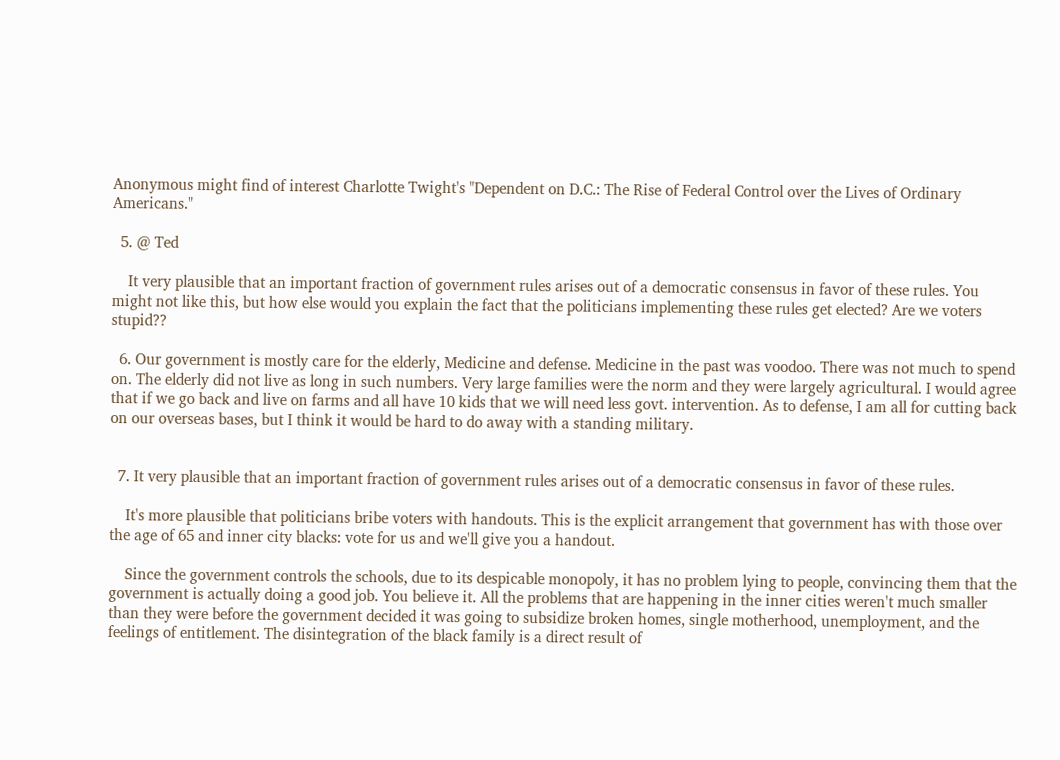Anonymous might find of interest Charlotte Twight's "Dependent on D.C.: The Rise of Federal Control over the Lives of Ordinary Americans."

  5. @ Ted

    It very plausible that an important fraction of government rules arises out of a democratic consensus in favor of these rules. You might not like this, but how else would you explain the fact that the politicians implementing these rules get elected? Are we voters stupid??

  6. Our government is mostly care for the elderly, Medicine and defense. Medicine in the past was voodoo. There was not much to spend on. The elderly did not live as long in such numbers. Very large families were the norm and they were largely agricultural. I would agree that if we go back and live on farms and all have 10 kids that we will need less govt. intervention. As to defense, I am all for cutting back on our overseas bases, but I think it would be hard to do away with a standing military.


  7. It very plausible that an important fraction of government rules arises out of a democratic consensus in favor of these rules.

    It's more plausible that politicians bribe voters with handouts. This is the explicit arrangement that government has with those over the age of 65 and inner city blacks: vote for us and we'll give you a handout.

    Since the government controls the schools, due to its despicable monopoly, it has no problem lying to people, convincing them that the government is actually doing a good job. You believe it. All the problems that are happening in the inner cities weren't much smaller than they were before the government decided it was going to subsidize broken homes, single motherhood, unemployment, and the feelings of entitlement. The disintegration of the black family is a direct result of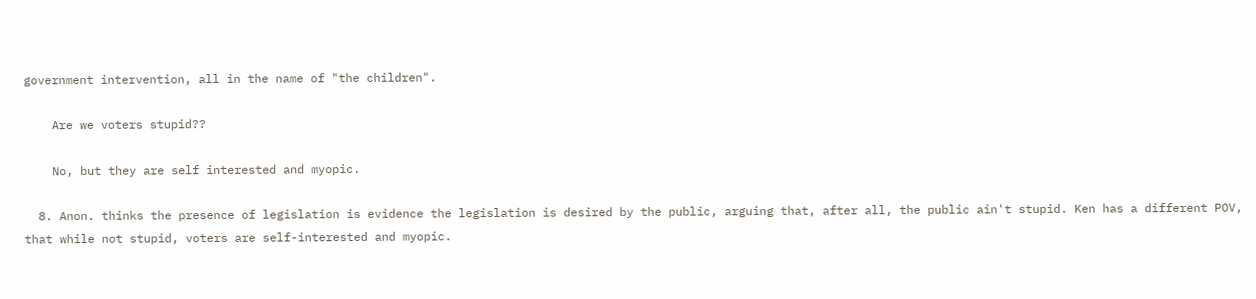government intervention, all in the name of "the children".

    Are we voters stupid??

    No, but they are self interested and myopic.

  8. Anon. thinks the presence of legislation is evidence the legislation is desired by the public, arguing that, after all, the public ain't stupid. Ken has a different POV, that while not stupid, voters are self-interested and myopic.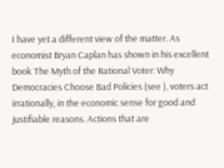I have yet a different view of the matter. As economist Bryan Caplan has shown in his excellent book The Myth of the Rational Voter: Why Democracies Choose Bad Policies (see ), voters act irrationally, in the economic sense for good and justifiable reasons. Actions that are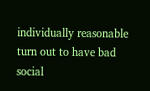individually reasonable turn out to have bad social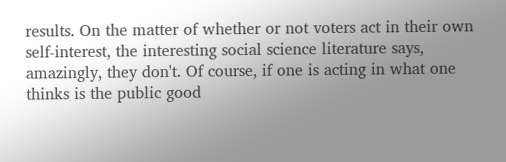results. On the matter of whether or not voters act in their own self-interest, the interesting social science literature says, amazingly, they don't. Of course, if one is acting in what one thinks is the public good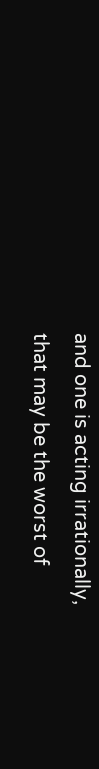and one is acting irrationally, that may be the worst of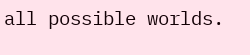all possible worlds.